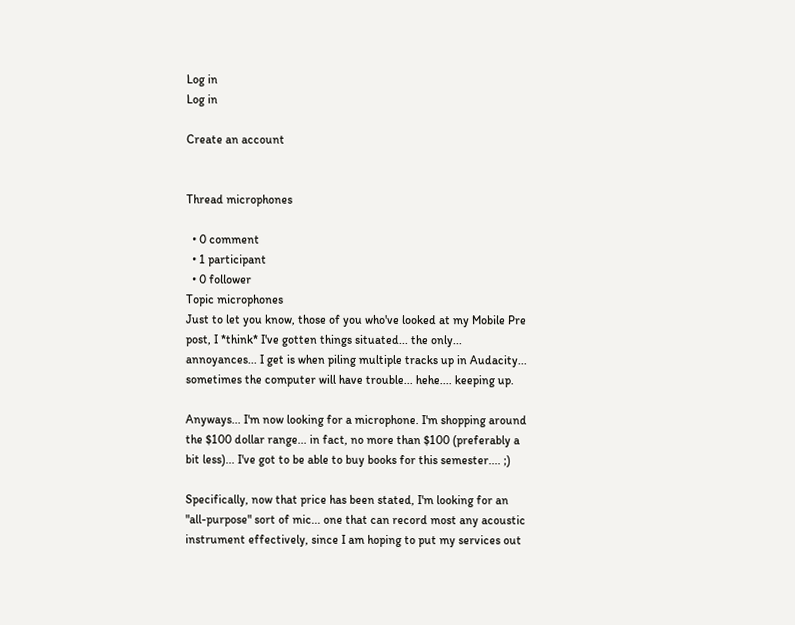Log in
Log in

Create an account


Thread microphones

  • 0 comment
  • 1 participant
  • 0 follower
Topic microphones
Just to let you know, those of you who've looked at my Mobile Pre post, I *think* I've gotten things situated... the only... annoyances... I get is when piling multiple tracks up in Audacity... sometimes the computer will have trouble... hehe.... keeping up.

Anyways... I'm now looking for a microphone. I'm shopping around the $100 dollar range... in fact, no more than $100 (preferably a bit less)... I've got to be able to buy books for this semester.... ;)

Specifically, now that price has been stated, I'm looking for an "all-purpose" sort of mic... one that can record most any acoustic instrument effectively, since I am hoping to put my services out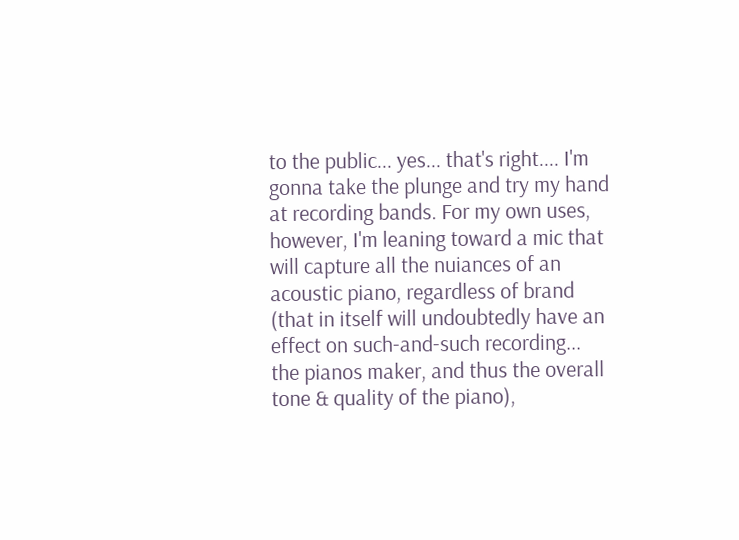to the public... yes... that's right.... I'm gonna take the plunge and try my hand at recording bands. For my own uses, however, I'm leaning toward a mic that will capture all the nuiances of an acoustic piano, regardless of brand (that in itself will undoubtedly have an effect on such-and-such recording... the pianos maker, and thus the overall tone & quality of the piano),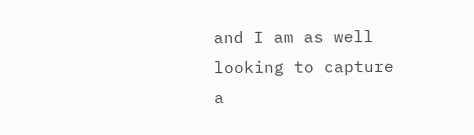and I am as well looking to capture a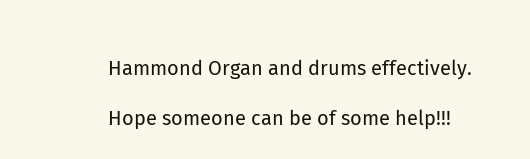Hammond Organ and drums effectively.

Hope someone can be of some help!!!